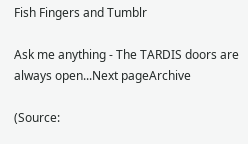Fish Fingers and Tumblr

Ask me anything - The TARDIS doors are always open...Next pageArchive

(Source: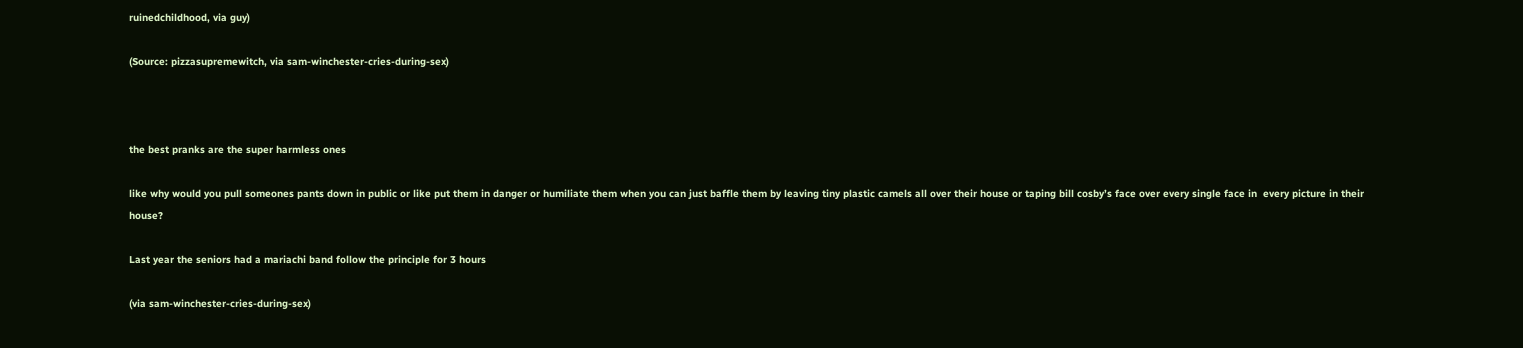ruinedchildhood, via guy)

(Source: pizzasupremewitch, via sam-winchester-cries-during-sex)



the best pranks are the super harmless ones

like why would you pull someones pants down in public or like put them in danger or humiliate them when you can just baffle them by leaving tiny plastic camels all over their house or taping bill cosby’s face over every single face in  every picture in their house?

Last year the seniors had a mariachi band follow the principle for 3 hours

(via sam-winchester-cries-during-sex)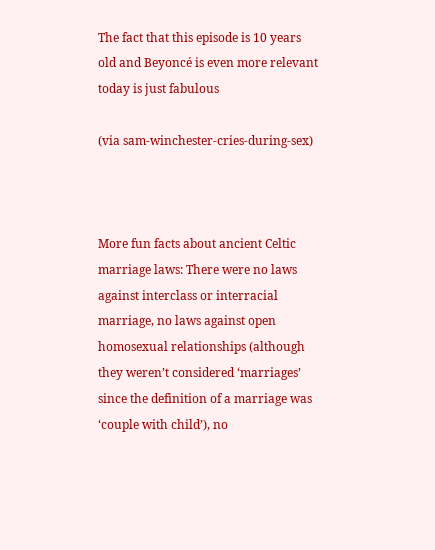The fact that this episode is 10 years old and Beyoncé is even more relevant today is just fabulous

(via sam-winchester-cries-during-sex)



More fun facts about ancient Celtic marriage laws: There were no laws against interclass or interracial marriage, no laws against open homosexual relationships (although they weren’t considered ‘marriages’ since the definition of a marriage was ‘couple with child’), no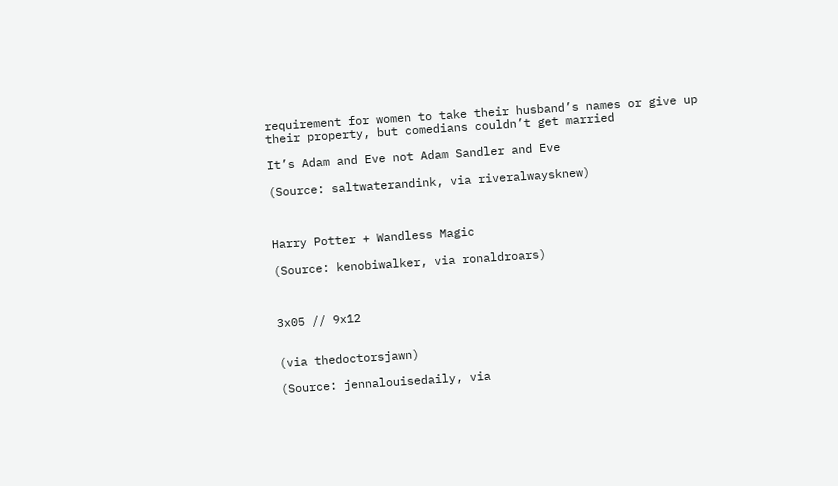requirement for women to take their husband’s names or give up their property, but comedians couldn’t get married

It’s Adam and Eve not Adam Sandler and Eve

(Source: saltwaterandink, via riveralwaysknew)



Harry Potter + Wandless Magic

(Source: kenobiwalker, via ronaldroars)



3x05 // 9x12


(via thedoctorsjawn)

(Source: jennalouisedaily, via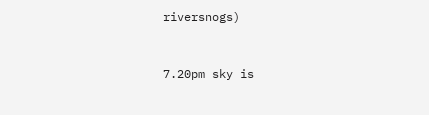riversnogs)


7.20pm sky is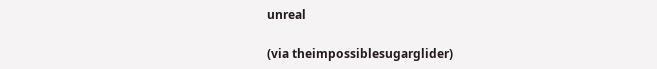unreal

(via theimpossiblesugarglider)